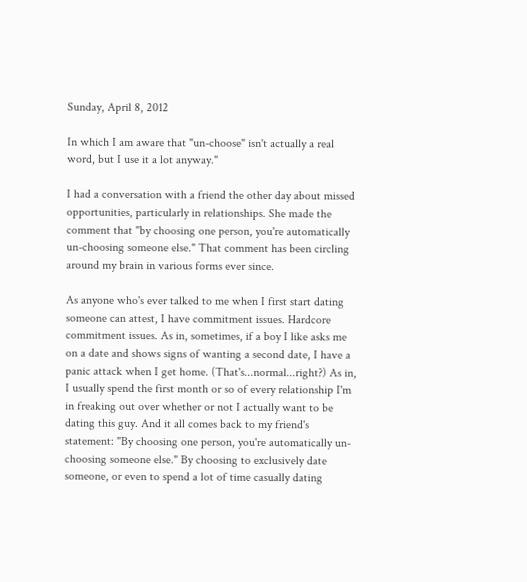Sunday, April 8, 2012

In which I am aware that "un-choose" isn't actually a real word, but I use it a lot anyway."

I had a conversation with a friend the other day about missed opportunities, particularly in relationships. She made the comment that "by choosing one person, you're automatically un-choosing someone else." That comment has been circling around my brain in various forms ever since.

As anyone who's ever talked to me when I first start dating someone can attest, I have commitment issues. Hardcore commitment issues. As in, sometimes, if a boy I like asks me on a date and shows signs of wanting a second date, I have a panic attack when I get home. (That's...normal...right?) As in, I usually spend the first month or so of every relationship I'm in freaking out over whether or not I actually want to be dating this guy. And it all comes back to my friend's statement: "By choosing one person, you're automatically un-choosing someone else." By choosing to exclusively date someone, or even to spend a lot of time casually dating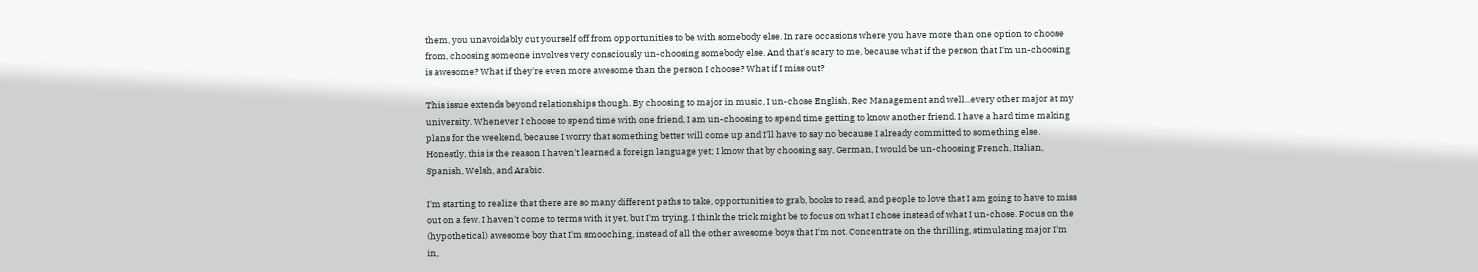them, you unavoidably cut yourself off from opportunities to be with somebody else. In rare occasions where you have more than one option to choose from, choosing someone involves very consciously un-choosing somebody else. And that's scary to me, because what if the person that I'm un-choosing is awesome? What if they're even more awesome than the person I choose? What if I miss out?

This issue extends beyond relationships though. By choosing to major in music, I un-chose English, Rec Management and well...every other major at my university. Whenever I choose to spend time with one friend, I am un-choosing to spend time getting to know another friend. I have a hard time making plans for the weekend, because I worry that something better will come up and I'll have to say no because I already committed to something else. Honestly, this is the reason I haven't learned a foreign language yet; I know that by choosing say, German, I would be un-choosing French, Italian, Spanish, Welsh, and Arabic.

I'm starting to realize that there are so many different paths to take, opportunities to grab, books to read, and people to love that I am going to have to miss out on a few. I haven't come to terms with it yet, but I'm trying. I think the trick might be to focus on what I chose instead of what I un-chose. Focus on the (hypothetical) awesome boy that I'm smooching, instead of all the other awesome boys that I'm not. Concentrate on the thrilling, stimulating major I'm in,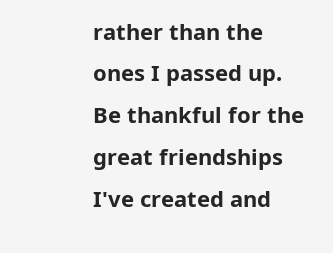rather than the ones I passed up. Be thankful for the great friendships I've created and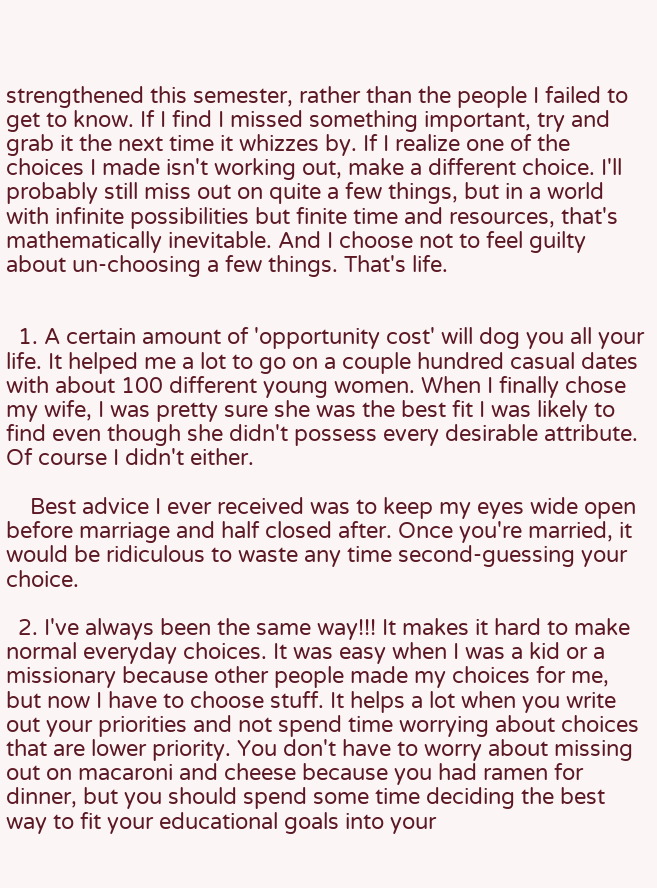strengthened this semester, rather than the people I failed to get to know. If I find I missed something important, try and grab it the next time it whizzes by. If I realize one of the choices I made isn't working out, make a different choice. I'll probably still miss out on quite a few things, but in a world with infinite possibilities but finite time and resources, that's mathematically inevitable. And I choose not to feel guilty about un-choosing a few things. That's life.


  1. A certain amount of 'opportunity cost' will dog you all your life. It helped me a lot to go on a couple hundred casual dates with about 100 different young women. When I finally chose my wife, I was pretty sure she was the best fit I was likely to find even though she didn't possess every desirable attribute. Of course I didn't either.

    Best advice I ever received was to keep my eyes wide open before marriage and half closed after. Once you're married, it would be ridiculous to waste any time second-guessing your choice.

  2. I've always been the same way!!! It makes it hard to make normal everyday choices. It was easy when I was a kid or a missionary because other people made my choices for me, but now I have to choose stuff. It helps a lot when you write out your priorities and not spend time worrying about choices that are lower priority. You don't have to worry about missing out on macaroni and cheese because you had ramen for dinner, but you should spend some time deciding the best way to fit your educational goals into your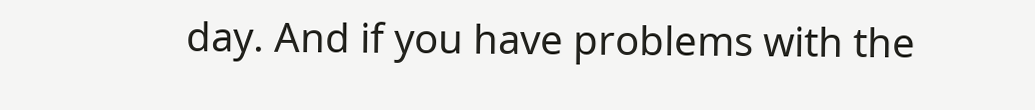day. And if you have problems with the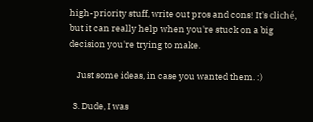high-priority stuff, write out pros and cons! It's cliché, but it can really help when you're stuck on a big decision you're trying to make.

    Just some ideas, in case you wanted them. :)

  3. Dude, I was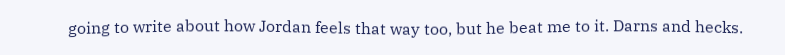going to write about how Jordan feels that way too, but he beat me to it. Darns and hecks.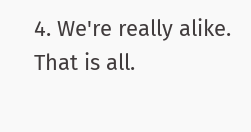4. We're really alike. That is all.